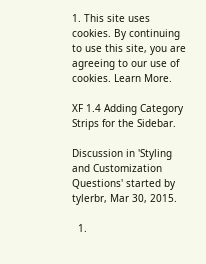1. This site uses cookies. By continuing to use this site, you are agreeing to our use of cookies. Learn More.

XF 1.4 Adding Category Strips for the Sidebar.

Discussion in 'Styling and Customization Questions' started by tylerbr, Mar 30, 2015.

  1.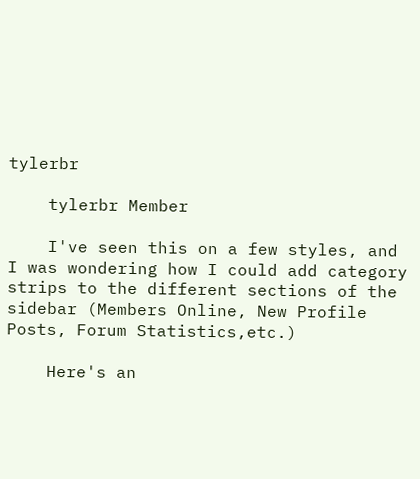tylerbr

    tylerbr Member

    I've seen this on a few styles, and I was wondering how I could add category strips to the different sections of the sidebar (Members Online, New Profile Posts, Forum Statistics,etc.)

    Here's an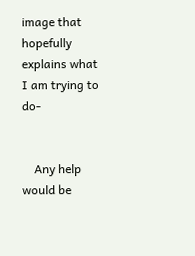image that hopefully explains what I am trying to do-


    Any help would be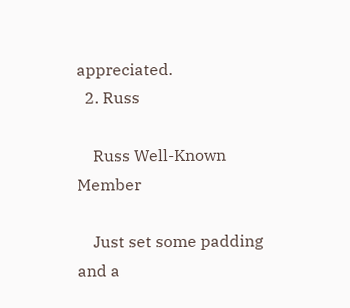appreciated.
  2. Russ

    Russ Well-Known Member

    Just set some padding and a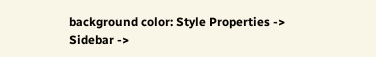background color: Style Properties -> Sidebar ->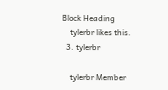Block Heading
    tylerbr likes this.
  3. tylerbr

    tylerbr Member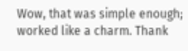Wow, that was simple enough; worked like a charm. Thank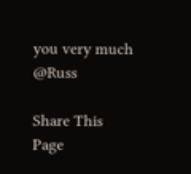you very much @Russ

Share This Page